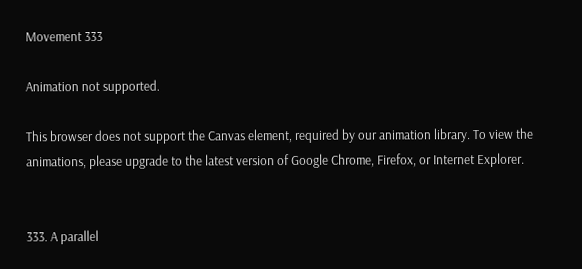Movement 333

Animation not supported.

This browser does not support the Canvas element, required by our animation library. To view the animations, please upgrade to the latest version of Google Chrome, Firefox, or Internet Explorer.


333. A parallel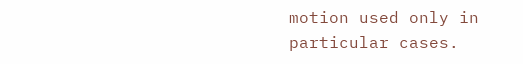motion used only in particular cases.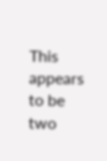This appears to be two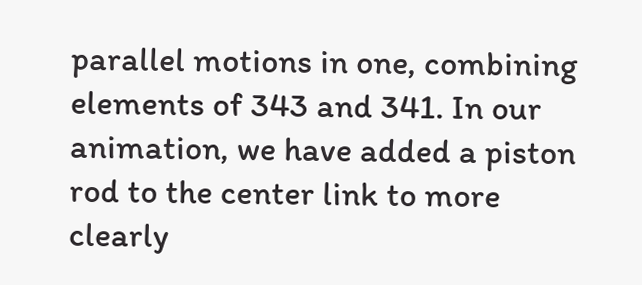parallel motions in one, combining elements of 343 and 341. In our animation, we have added a piston rod to the center link to more clearly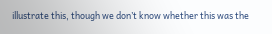illustrate this, though we don’t know whether this was the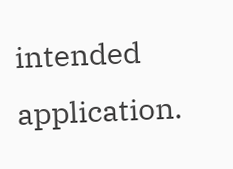intended application.